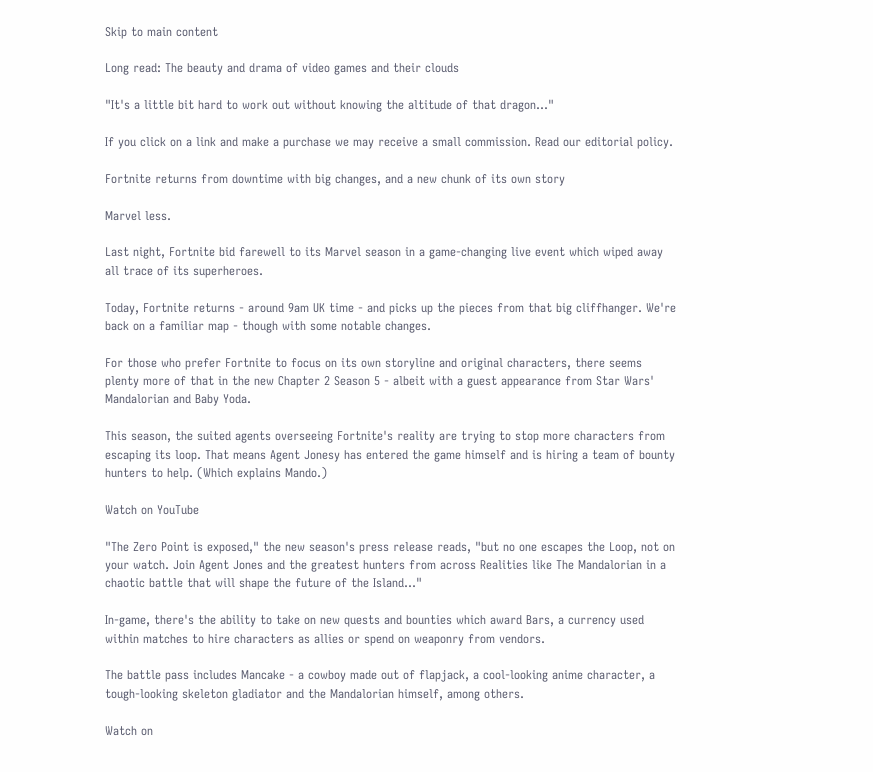Skip to main content

Long read: The beauty and drama of video games and their clouds

"It's a little bit hard to work out without knowing the altitude of that dragon..."

If you click on a link and make a purchase we may receive a small commission. Read our editorial policy.

Fortnite returns from downtime with big changes, and a new chunk of its own story

Marvel less.

Last night, Fortnite bid farewell to its Marvel season in a game-changing live event which wiped away all trace of its superheroes.

Today, Fortnite returns - around 9am UK time - and picks up the pieces from that big cliffhanger. We're back on a familiar map - though with some notable changes.

For those who prefer Fortnite to focus on its own storyline and original characters, there seems plenty more of that in the new Chapter 2 Season 5 - albeit with a guest appearance from Star Wars' Mandalorian and Baby Yoda.

This season, the suited agents overseeing Fortnite's reality are trying to stop more characters from escaping its loop. That means Agent Jonesy has entered the game himself and is hiring a team of bounty hunters to help. (Which explains Mando.)

Watch on YouTube

"The Zero Point is exposed," the new season's press release reads, "but no one escapes the Loop, not on your watch. Join Agent Jones and the greatest hunters from across Realities like The Mandalorian in a chaotic battle that will shape the future of the Island..."

In-game, there's the ability to take on new quests and bounties which award Bars, a currency used within matches to hire characters as allies or spend on weaponry from vendors.

The battle pass includes Mancake - a cowboy made out of flapjack, a cool-looking anime character, a tough-looking skeleton gladiator and the Mandalorian himself, among others.

Watch on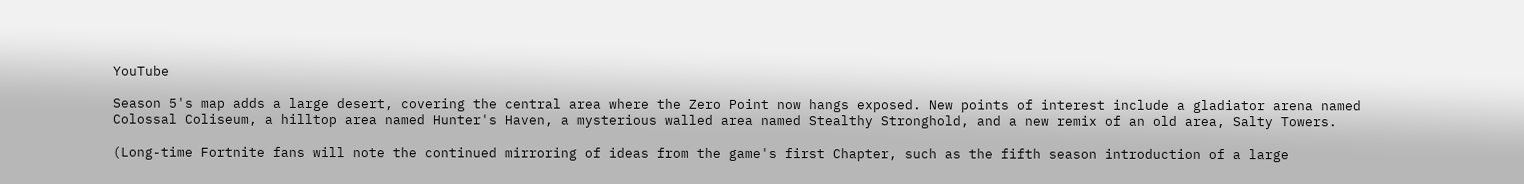YouTube

Season 5's map adds a large desert, covering the central area where the Zero Point now hangs exposed. New points of interest include a gladiator arena named Colossal Coliseum, a hilltop area named Hunter's Haven, a mysterious walled area named Stealthy Stronghold, and a new remix of an old area, Salty Towers.

(Long-time Fortnite fans will note the continued mirroring of ideas from the game's first Chapter, such as the fifth season introduction of a large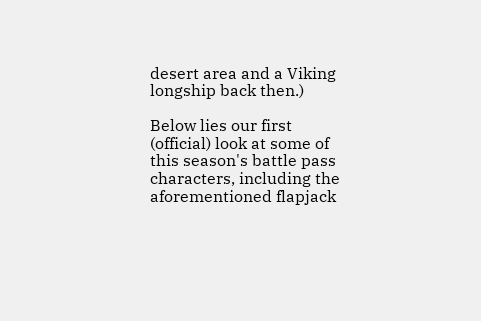desert area and a Viking longship back then.)

Below lies our first (official) look at some of this season's battle pass characters, including the aforementioned flapjack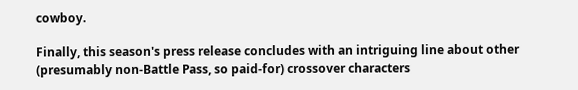cowboy.

Finally, this season's press release concludes with an intriguing line about other (presumably non-Battle Pass, so paid-for) crossover characters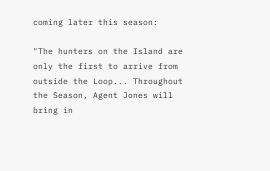coming later this season:

"The hunters on the Island are only the first to arrive from outside the Loop... Throughout the Season, Agent Jones will bring in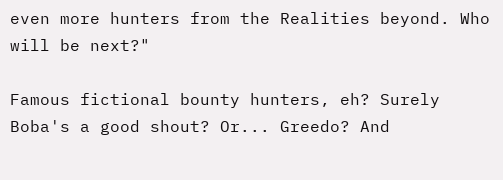even more hunters from the Realities beyond. Who will be next?"

Famous fictional bounty hunters, eh? Surely Boba's a good shout? Or... Greedo? And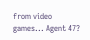from video games... Agent 47?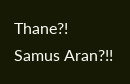Thane?! Samus Aran?!!